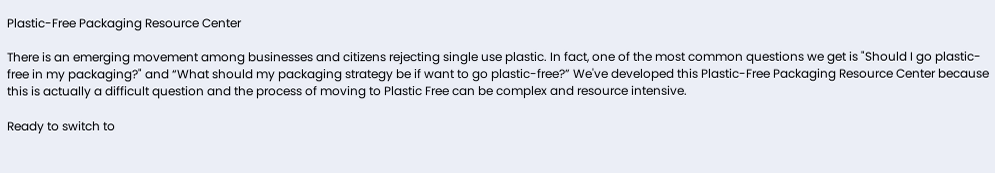Plastic-Free Packaging Resource Center

There is an emerging movement among businesses and citizens rejecting single use plastic. In fact, one of the most common questions we get is "Should I go plastic-free in my packaging?" and “What should my packaging strategy be if want to go plastic-free?” We've developed this Plastic-Free Packaging Resource Center because this is actually a difficult question and the process of moving to Plastic Free can be complex and resource intensive.

Ready to switch to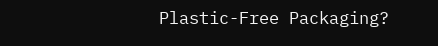Plastic-Free Packaging?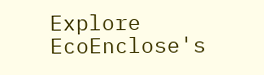Explore EcoEnclose's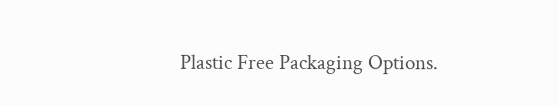Plastic Free Packaging Options.